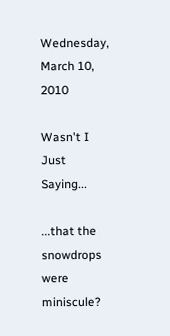Wednesday, March 10, 2010

Wasn't I Just Saying...

...that the snowdrops were miniscule?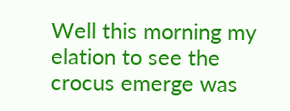Well this morning my elation to see the crocus emerge was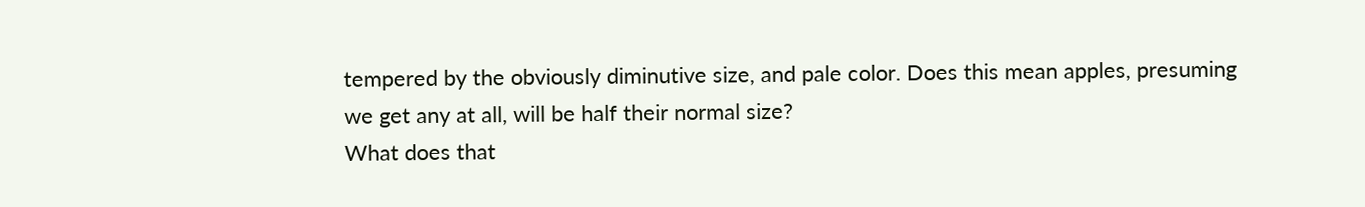tempered by the obviously diminutive size, and pale color. Does this mean apples, presuming we get any at all, will be half their normal size?
What does that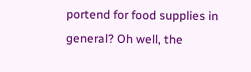portend for food supplies in general? Oh well, the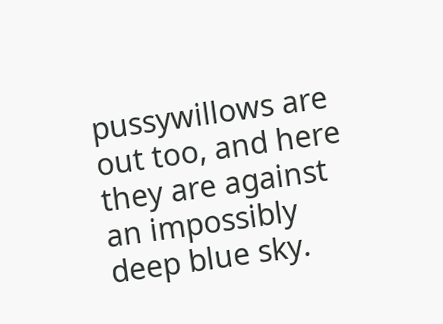pussywillows are out too, and here they are against an impossibly deep blue sky.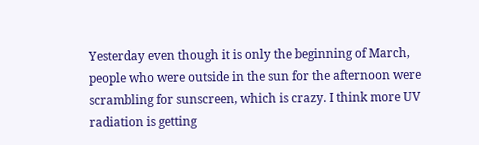Yesterday even though it is only the beginning of March, people who were outside in the sun for the afternoon were scrambling for sunscreen, which is crazy. I think more UV radiation is getting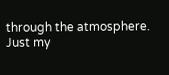through the atmosphere. Just my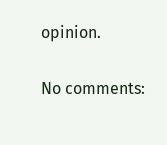opinion.

No comments: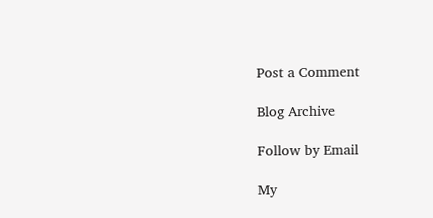Post a Comment

Blog Archive

Follow by Email

My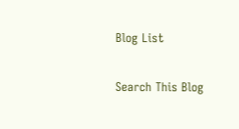Blog List

Search This Blog